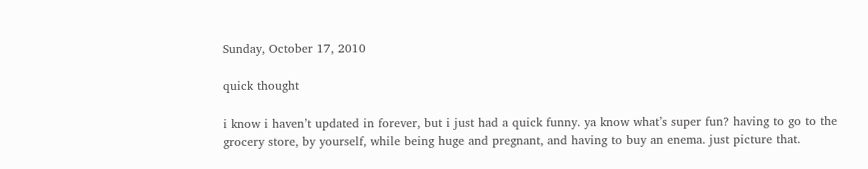Sunday, October 17, 2010

quick thought

i know i haven’t updated in forever, but i just had a quick funny. ya know what’s super fun? having to go to the grocery store, by yourself, while being huge and pregnant, and having to buy an enema. just picture that.